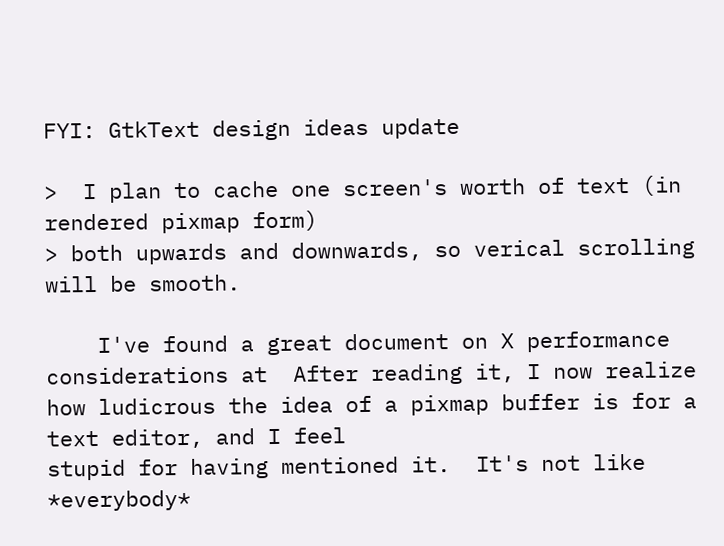FYI: GtkText design ideas update

>  I plan to cache one screen's worth of text (in rendered pixmap form)
> both upwards and downwards, so verical scrolling will be smooth.

    I've found a great document on X performance considerations at  After reading it, I now realize
how ludicrous the idea of a pixmap buffer is for a text editor, and I feel
stupid for having mentioned it.  It's not like *everybody*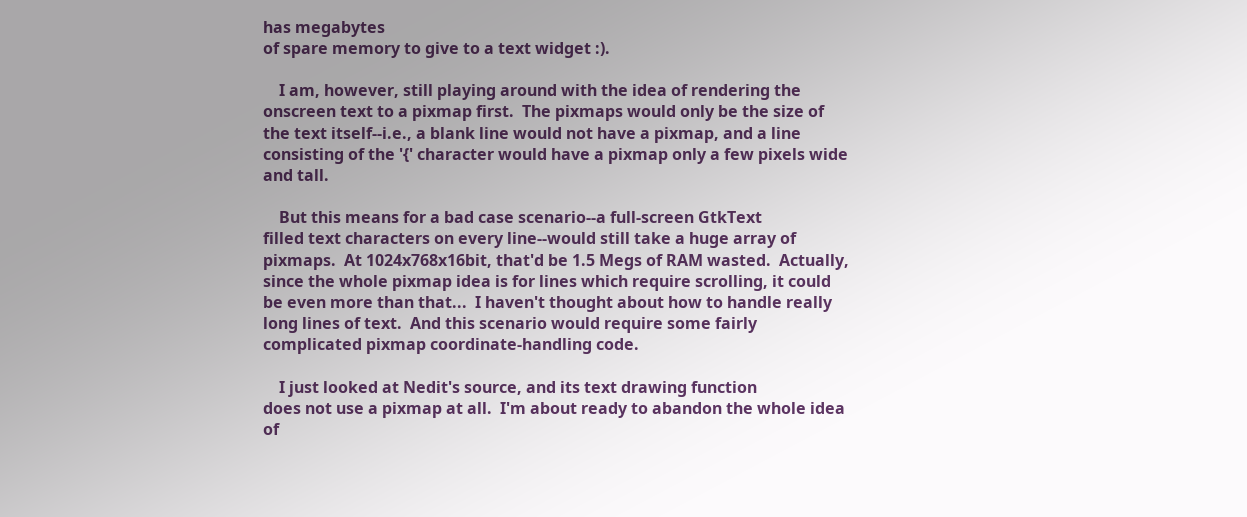has megabytes
of spare memory to give to a text widget :).

    I am, however, still playing around with the idea of rendering the
onscreen text to a pixmap first.  The pixmaps would only be the size of
the text itself--i.e., a blank line would not have a pixmap, and a line
consisting of the '{' character would have a pixmap only a few pixels wide
and tall.

    But this means for a bad case scenario--a full-screen GtkText
filled text characters on every line--would still take a huge array of
pixmaps.  At 1024x768x16bit, that'd be 1.5 Megs of RAM wasted.  Actually,
since the whole pixmap idea is for lines which require scrolling, it could
be even more than that...  I haven't thought about how to handle really
long lines of text.  And this scenario would require some fairly
complicated pixmap coordinate-handling code.

    I just looked at Nedit's source, and its text drawing function
does not use a pixmap at all.  I'm about ready to abandon the whole idea
of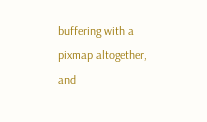buffering with a pixmap altogether, and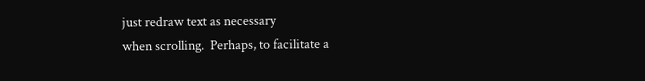just redraw text as necessary
when scrolling.  Perhaps, to facilitate a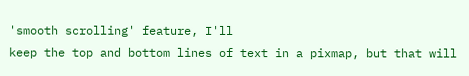'smooth scrolling' feature, I'll
keep the top and bottom lines of text in a pixmap, but that will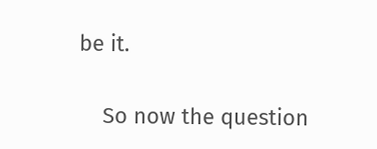be it.

    So now the question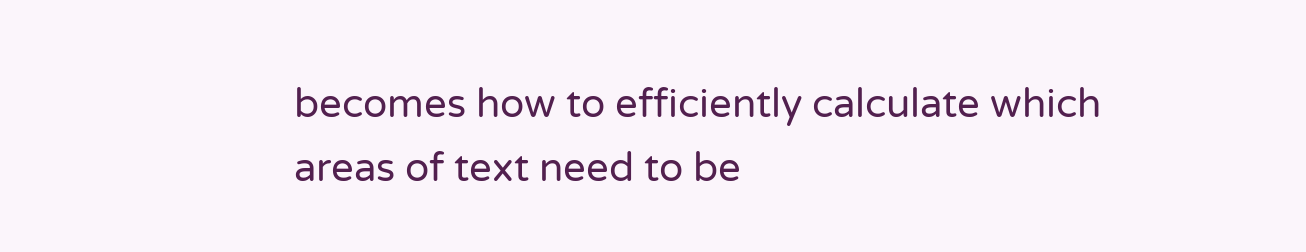becomes how to efficiently calculate which
areas of text need to be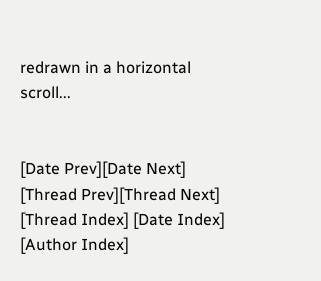redrawn in a horizontal scroll...


[Date Prev][Date Next]   [Thread Prev][Thread Next]   [Thread Index] [Date Index] [Author Index]